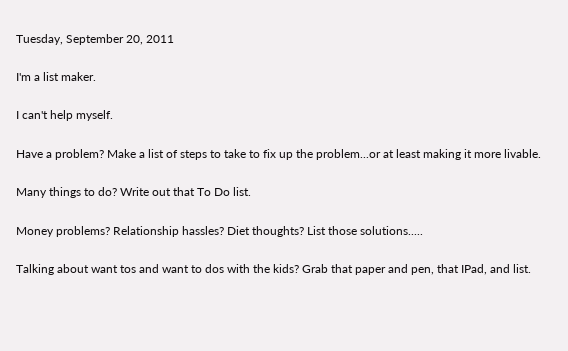Tuesday, September 20, 2011

I'm a list maker.

I can't help myself.

Have a problem? Make a list of steps to take to fix up the problem...or at least making it more livable.

Many things to do? Write out that To Do list.

Money problems? Relationship hassles? Diet thoughts? List those solutions.....

Talking about want tos and want to dos with the kids? Grab that paper and pen, that IPad, and list.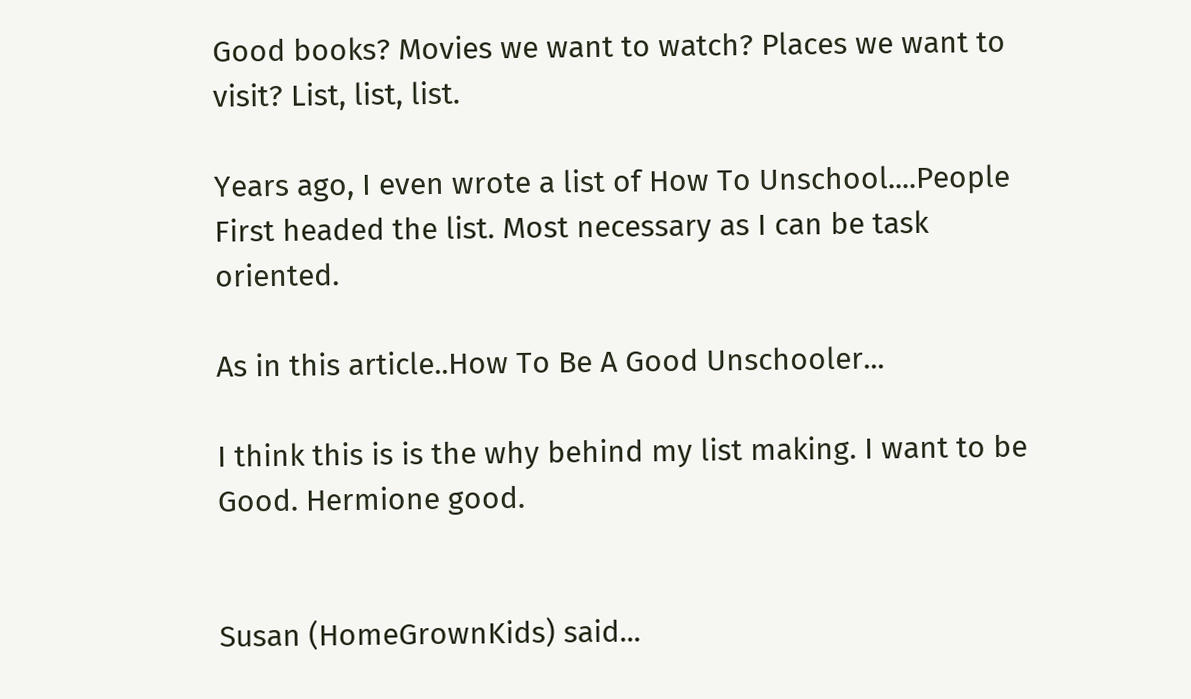Good books? Movies we want to watch? Places we want to visit? List, list, list.

Years ago, I even wrote a list of How To Unschool....People First headed the list. Most necessary as I can be task oriented.

As in this article..How To Be A Good Unschooler...

I think this is is the why behind my list making. I want to be Good. Hermione good.


Susan (HomeGrownKids) said...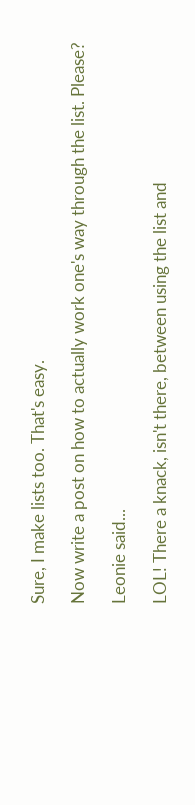Sure, I make lists too. That's easy.

Now write a post on how to actually work one's way through the list. Please?

Leonie said...

LOL! There a knack, isn't there, between using the list and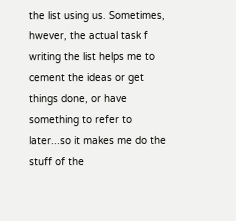the list using us. Sometimes, hwever, the actual task f writing the list helps me to cement the ideas or get things done, or have something to refer to later...so it makes me do the stuff of the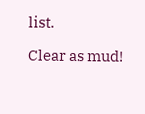list.

Clear as mud!